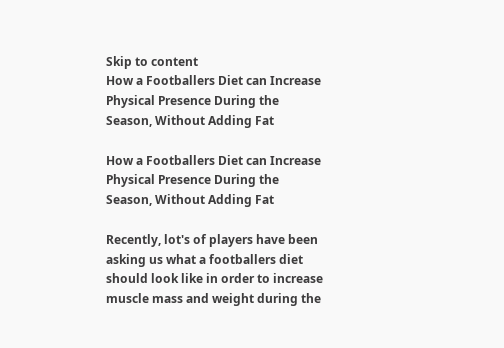Skip to content
How a Footballers Diet can Increase Physical Presence During the Season, Without Adding Fat

How a Footballers Diet can Increase Physical Presence During the Season, Without Adding Fat

Recently, lot's of players have been asking us what a footballers diet should look like in order to increase muscle mass and weight during the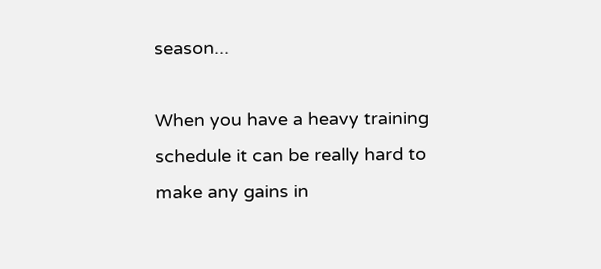season...

When you have a heavy training schedule it can be really hard to make any gains in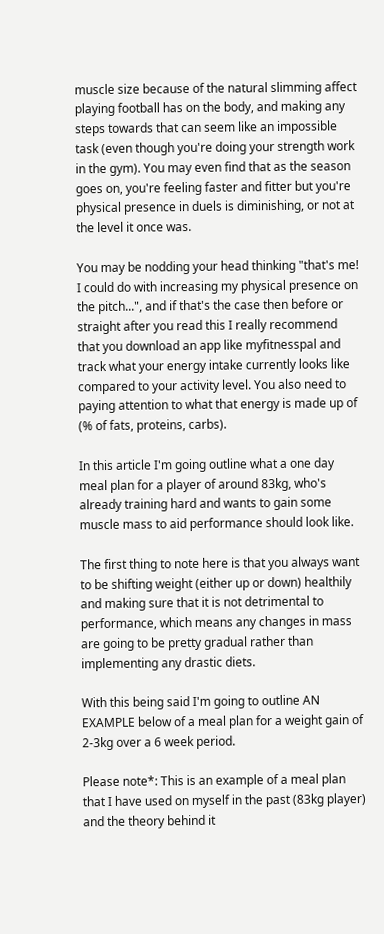muscle size because of the natural slimming affect playing football has on the body, and making any steps towards that can seem like an impossible task (even though you're doing your strength work in the gym). You may even find that as the season goes on, you're feeling faster and fitter but you're physical presence in duels is diminishing, or not at the level it once was.

You may be nodding your head thinking "that's me! I could do with increasing my physical presence on the pitch...", and if that's the case then before or straight after you read this I really recommend that you download an app like myfitnesspal and track what your energy intake currently looks like compared to your activity level. You also need to paying attention to what that energy is made up of (% of fats, proteins, carbs).

In this article I'm going outline what a one day meal plan for a player of around 83kg, who's already training hard and wants to gain some muscle mass to aid performance should look like.

The first thing to note here is that you always want to be shifting weight (either up or down) healthily and making sure that it is not detrimental to performance, which means any changes in mass are going to be pretty gradual rather than implementing any drastic diets.

With this being said I'm going to outline AN EXAMPLE below of a meal plan for a weight gain of 2-3kg over a 6 week period.

Please note*: This is an example of a meal plan that I have used on myself in the past (83kg player) and the theory behind it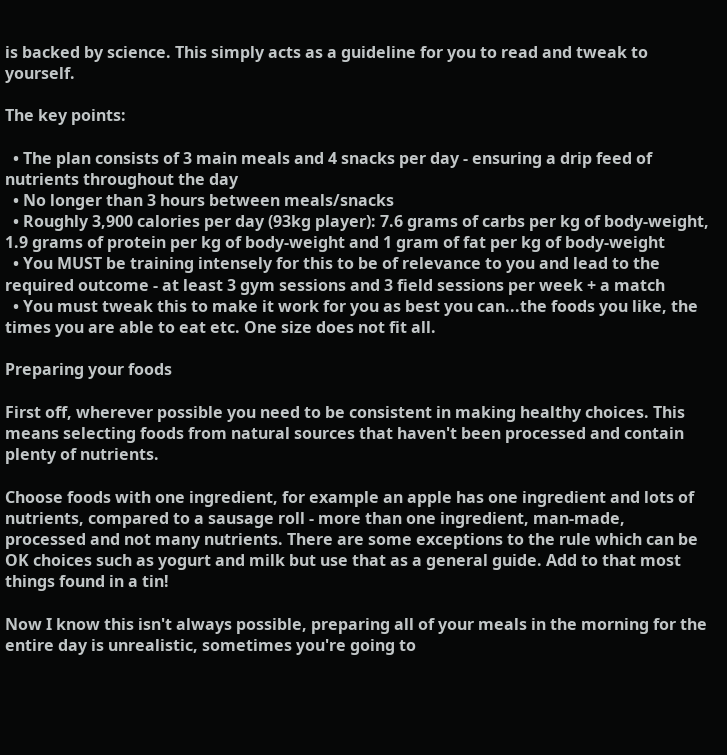is backed by science. This simply acts as a guideline for you to read and tweak to yourself.

The key points:

  • The plan consists of 3 main meals and 4 snacks per day - ensuring a drip feed of nutrients throughout the day
  • No longer than 3 hours between meals/snacks
  • Roughly 3,900 calories per day (93kg player): 7.6 grams of carbs per kg of body-weight, 1.9 grams of protein per kg of body-weight and 1 gram of fat per kg of body-weight
  • You MUST be training intensely for this to be of relevance to you and lead to the required outcome - at least 3 gym sessions and 3 field sessions per week + a match
  • You must tweak this to make it work for you as best you can...the foods you like, the times you are able to eat etc. One size does not fit all.

Preparing your foods

First off, wherever possible you need to be consistent in making healthy choices. This means selecting foods from natural sources that haven't been processed and contain plenty of nutrients.

Choose foods with one ingredient, for example an apple has one ingredient and lots of nutrients, compared to a sausage roll - more than one ingredient, man-made, processed and not many nutrients. There are some exceptions to the rule which can be OK choices such as yogurt and milk but use that as a general guide. Add to that most things found in a tin!

Now I know this isn't always possible, preparing all of your meals in the morning for the entire day is unrealistic, sometimes you're going to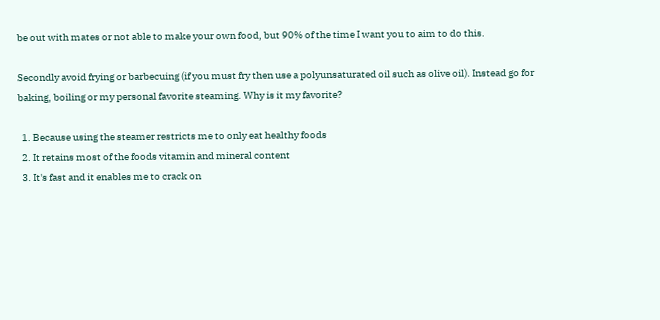be out with mates or not able to make your own food, but 90% of the time I want you to aim to do this.

Secondly avoid frying or barbecuing (if you must fry then use a polyunsaturated oil such as olive oil). Instead go for baking, boiling or my personal favorite steaming. Why is it my favorite?

  1. Because using the steamer restricts me to only eat healthy foods
  2. It retains most of the foods vitamin and mineral content
  3. It's fast and it enables me to crack on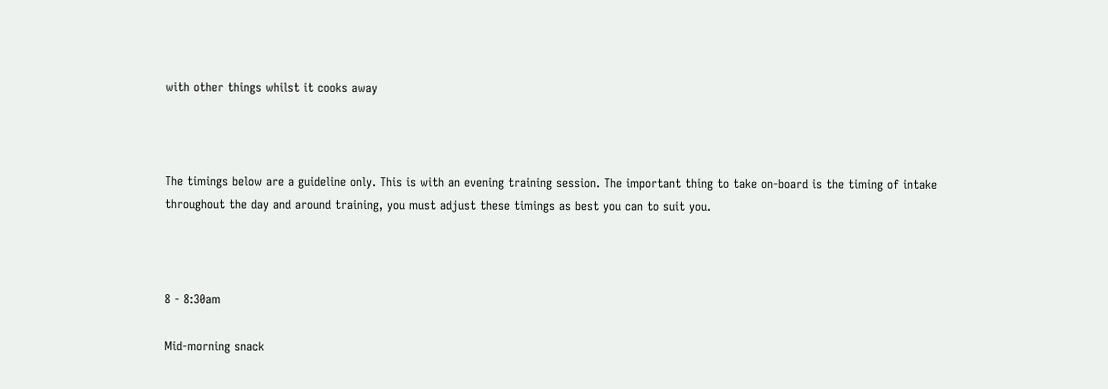with other things whilst it cooks away



The timings below are a guideline only. This is with an evening training session. The important thing to take on-board is the timing of intake throughout the day and around training, you must adjust these timings as best you can to suit you.



8 - 8:30am

Mid-morning snack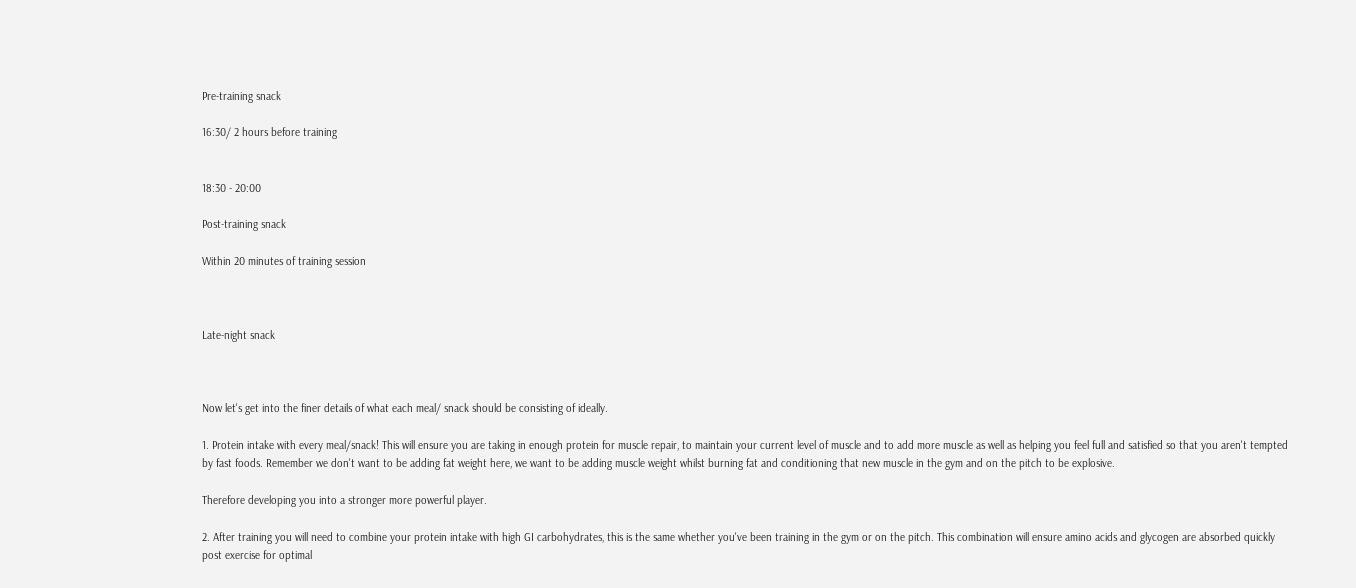Pre-training snack

16:30/ 2 hours before training


18:30 - 20:00

Post-training snack

Within 20 minutes of training session



Late-night snack



Now let's get into the finer details of what each meal/ snack should be consisting of ideally.

1. Protein intake with every meal/snack! This will ensure you are taking in enough protein for muscle repair, to maintain your current level of muscle and to add more muscle as well as helping you feel full and satisfied so that you aren't tempted by fast foods. Remember we don't want to be adding fat weight here, we want to be adding muscle weight whilst burning fat and conditioning that new muscle in the gym and on the pitch to be explosive.

Therefore developing you into a stronger more powerful player.

2. After training you will need to combine your protein intake with high GI carbohydrates, this is the same whether you've been training in the gym or on the pitch. This combination will ensure amino acids and glycogen are absorbed quickly post exercise for optimal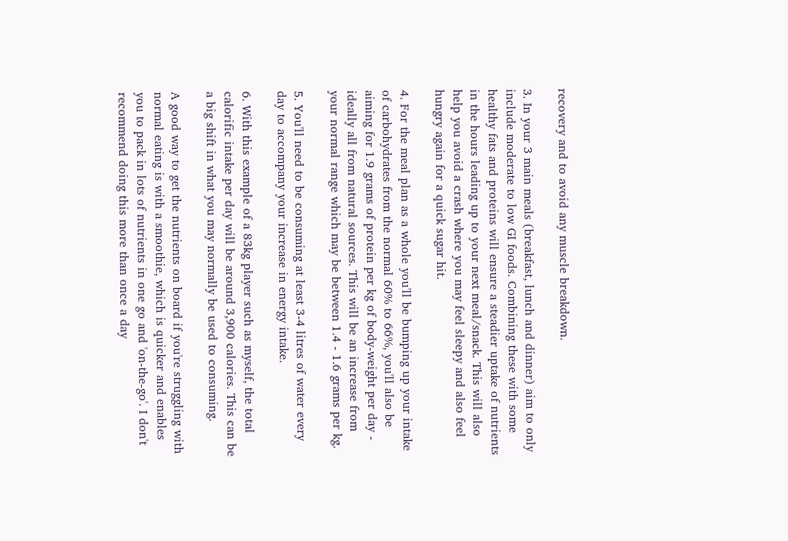recovery and to avoid any muscle breakdown.

3. In your 3 main meals (breakfast, lunch and dinner) aim to only include moderate to low GI foods. Combining these with some healthy fats and proteins will ensure a steadier uptake of nutrients in the hours leading up to your next meal/snack. This will also help you avoid a crash where you may feel sleepy and also feel hungry again for a quick sugar hit.

4. For the meal plan as a whole you'll be bumping up your intake of carbohydrates from the normal 60% to 66%, you'll also be aiming for 1.9 grams of protein per kg of body-weight per day - ideally all from natural sources. This will be an increase from your normal range which may be between 1.4 - 1.6 grams per kg.

5. You'll need to be consuming at least 3-4 litres of water every day to accompany your increase in energy intake.

6. With this example of a 83kg player such as myself, the total calorific intake per day will be around 3,900 calories. This can be a big shift in what you may normally be used to consuming.

A good way to get the nutrients on board if you're struggling with normal eating is with a smoothie, which is quicker and enables you to pack in lots of nutrients in one go and 'on-the-go'. I don't recommend doing this more than once a day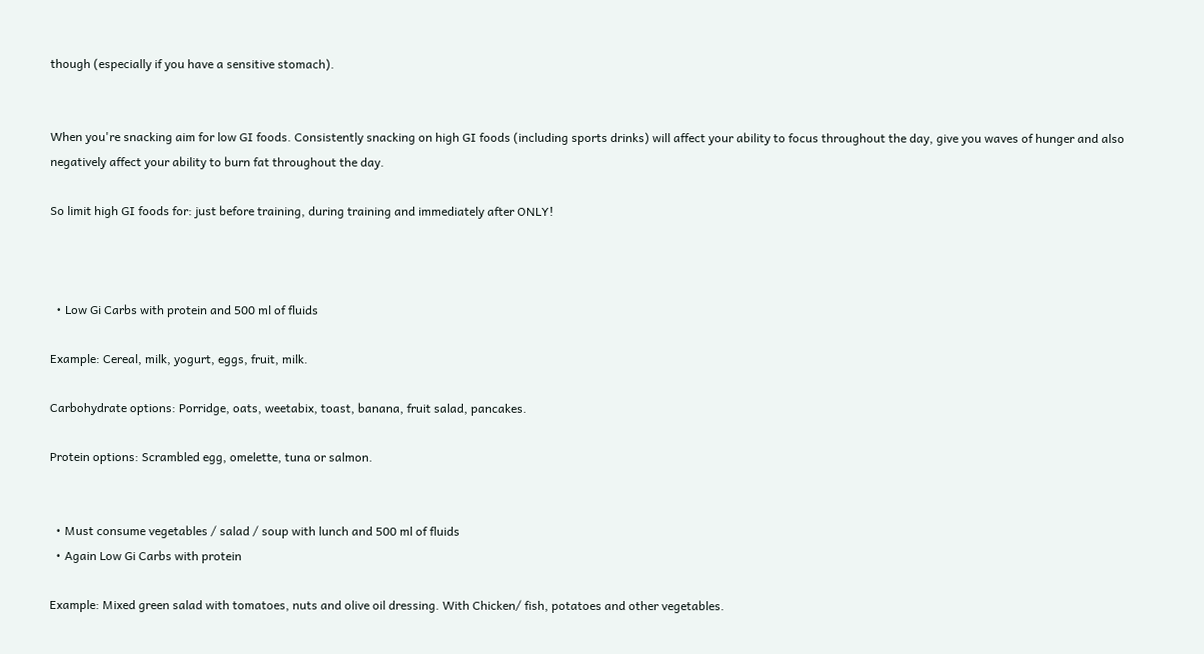though (especially if you have a sensitive stomach).


When you're snacking aim for low GI foods. Consistently snacking on high GI foods (including sports drinks) will affect your ability to focus throughout the day, give you waves of hunger and also negatively affect your ability to burn fat throughout the day.

So limit high GI foods for: just before training, during training and immediately after ONLY!



  • Low Gi Carbs with protein and 500 ml of fluids

Example: Cereal, milk, yogurt, eggs, fruit, milk.

Carbohydrate options: Porridge, oats, weetabix, toast, banana, fruit salad, pancakes.

Protein options: Scrambled egg, omelette, tuna or salmon.


  • Must consume vegetables / salad / soup with lunch and 500 ml of fluids
  • Again Low Gi Carbs with protein

Example: Mixed green salad with tomatoes, nuts and olive oil dressing. With Chicken/ fish, potatoes and other vegetables.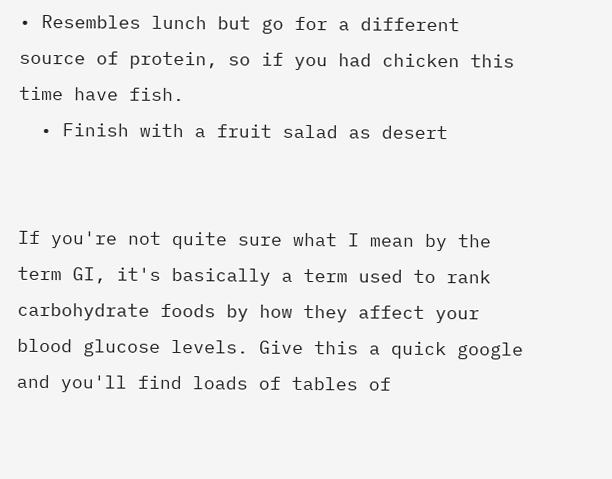• Resembles lunch but go for a different source of protein, so if you had chicken this time have fish.
  • Finish with a fruit salad as desert


If you're not quite sure what I mean by the term GI, it's basically a term used to rank carbohydrate foods by how they affect your blood glucose levels. Give this a quick google and you'll find loads of tables of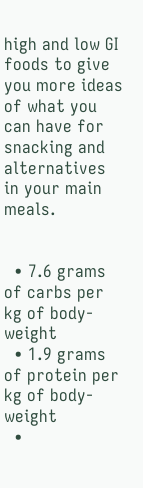high and low GI foods to give you more ideas of what you can have for snacking and alternatives in your main meals.


  • 7.6 grams of carbs per kg of body-weight
  • 1.9 grams of protein per kg of body-weight
  •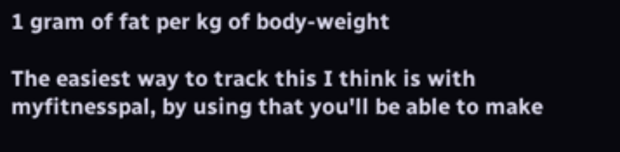1 gram of fat per kg of body-weight

The easiest way to track this I think is with myfitnesspal, by using that you'll be able to make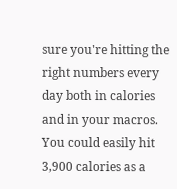sure you're hitting the right numbers every day both in calories and in your macros. You could easily hit 3,900 calories as a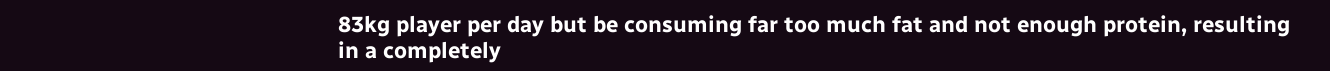83kg player per day but be consuming far too much fat and not enough protein, resulting in a completely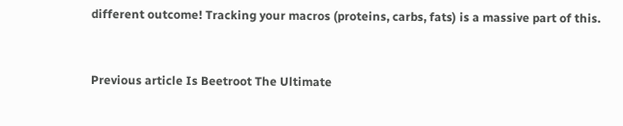different outcome! Tracking your macros (proteins, carbs, fats) is a massive part of this.


Previous article Is Beetroot The Ultimate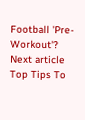Football 'Pre-Workout'?
Next article Top Tips To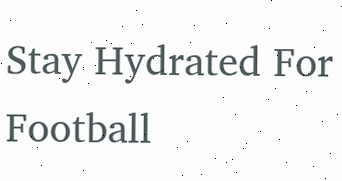Stay Hydrated For Football